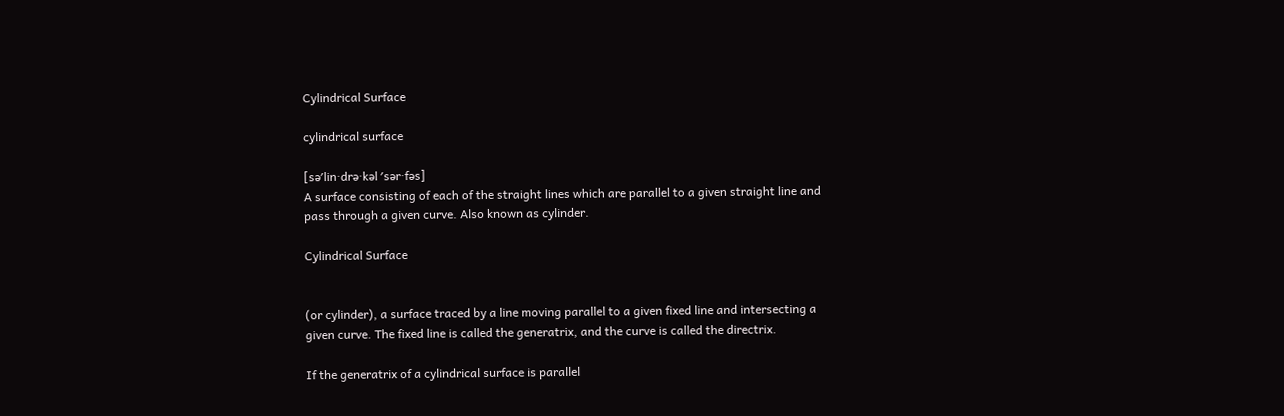Cylindrical Surface

cylindrical surface

[sə′lin·drə·kəl ′sər·fəs]
A surface consisting of each of the straight lines which are parallel to a given straight line and pass through a given curve. Also known as cylinder.

Cylindrical Surface


(or cylinder), a surface traced by a line moving parallel to a given fixed line and intersecting a given curve. The fixed line is called the generatrix, and the curve is called the directrix.

If the generatrix of a cylindrical surface is parallel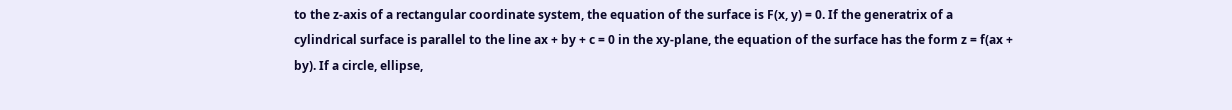to the z-axis of a rectangular coordinate system, the equation of the surface is F(x, y) = 0. If the generatrix of a cylindrical surface is parallel to the line ax + by + c = 0 in the xy-plane, the equation of the surface has the form z = f(ax + by). If a circle, ellipse,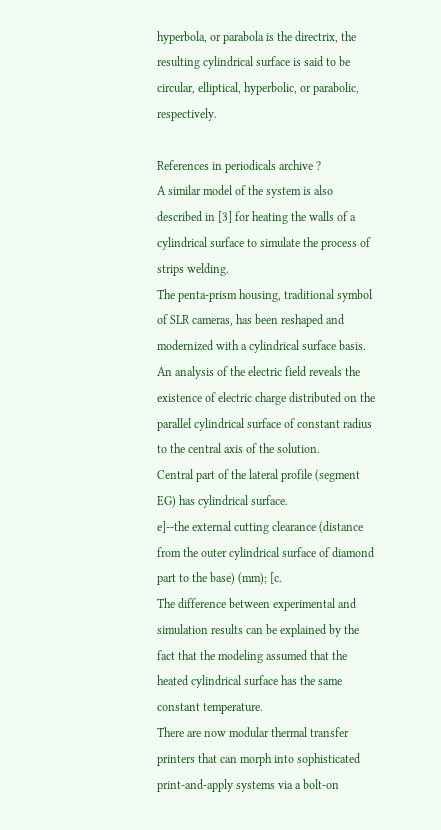hyperbola, or parabola is the directrix, the resulting cylindrical surface is said to be circular, elliptical, hyperbolic, or parabolic, respectively.

References in periodicals archive ?
A similar model of the system is also described in [3] for heating the walls of a cylindrical surface to simulate the process of strips welding.
The penta-prism housing, traditional symbol of SLR cameras, has been reshaped and modernized with a cylindrical surface basis.
An analysis of the electric field reveals the existence of electric charge distributed on the parallel cylindrical surface of constant radius to the central axis of the solution.
Central part of the lateral profile (segment EG) has cylindrical surface.
e]--the external cutting clearance (distance from the outer cylindrical surface of diamond part to the base) (mm); [c.
The difference between experimental and simulation results can be explained by the fact that the modeling assumed that the heated cylindrical surface has the same constant temperature.
There are now modular thermal transfer printers that can morph into sophisticated print-and-apply systems via a bolt-on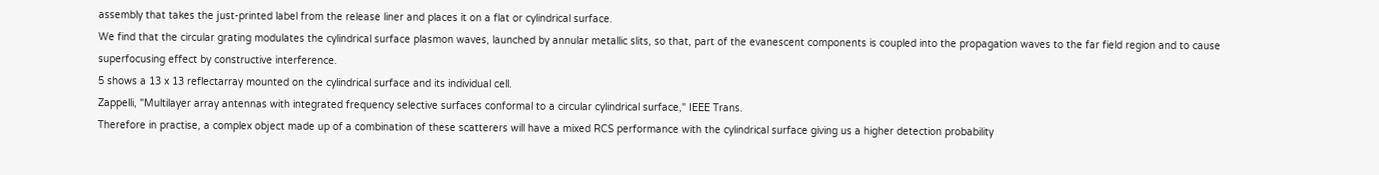assembly that takes the just-printed label from the release liner and places it on a flat or cylindrical surface.
We find that the circular grating modulates the cylindrical surface plasmon waves, launched by annular metallic slits, so that, part of the evanescent components is coupled into the propagation waves to the far field region and to cause superfocusing effect by constructive interference.
5 shows a 13 x 13 reflectarray mounted on the cylindrical surface and its individual cell.
Zappelli, "Multilayer array antennas with integrated frequency selective surfaces conformal to a circular cylindrical surface," IEEE Trans.
Therefore in practise, a complex object made up of a combination of these scatterers will have a mixed RCS performance with the cylindrical surface giving us a higher detection probability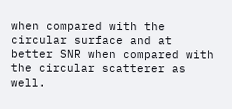when compared with the circular surface and at better SNR when compared with the circular scatterer as well.